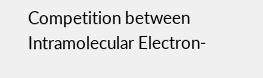Competition between Intramolecular Electron-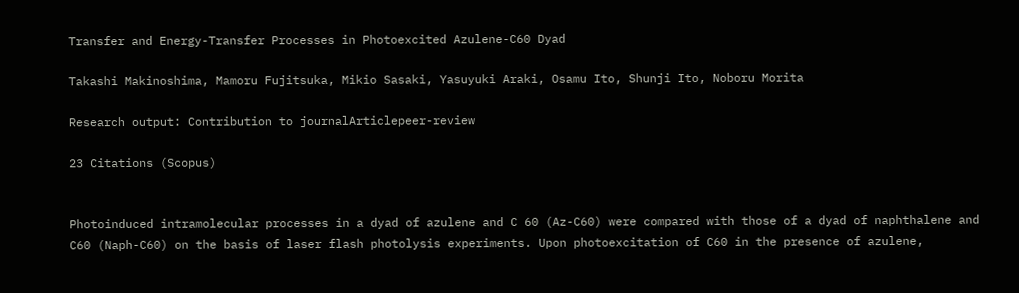Transfer and Energy-Transfer Processes in Photoexcited Azulene-C60 Dyad

Takashi Makinoshima, Mamoru Fujitsuka, Mikio Sasaki, Yasuyuki Araki, Osamu Ito, Shunji Ito, Noboru Morita

Research output: Contribution to journalArticlepeer-review

23 Citations (Scopus)


Photoinduced intramolecular processes in a dyad of azulene and C 60 (Az-C60) were compared with those of a dyad of naphthalene and C60 (Naph-C60) on the basis of laser flash photolysis experiments. Upon photoexcitation of C60 in the presence of azulene,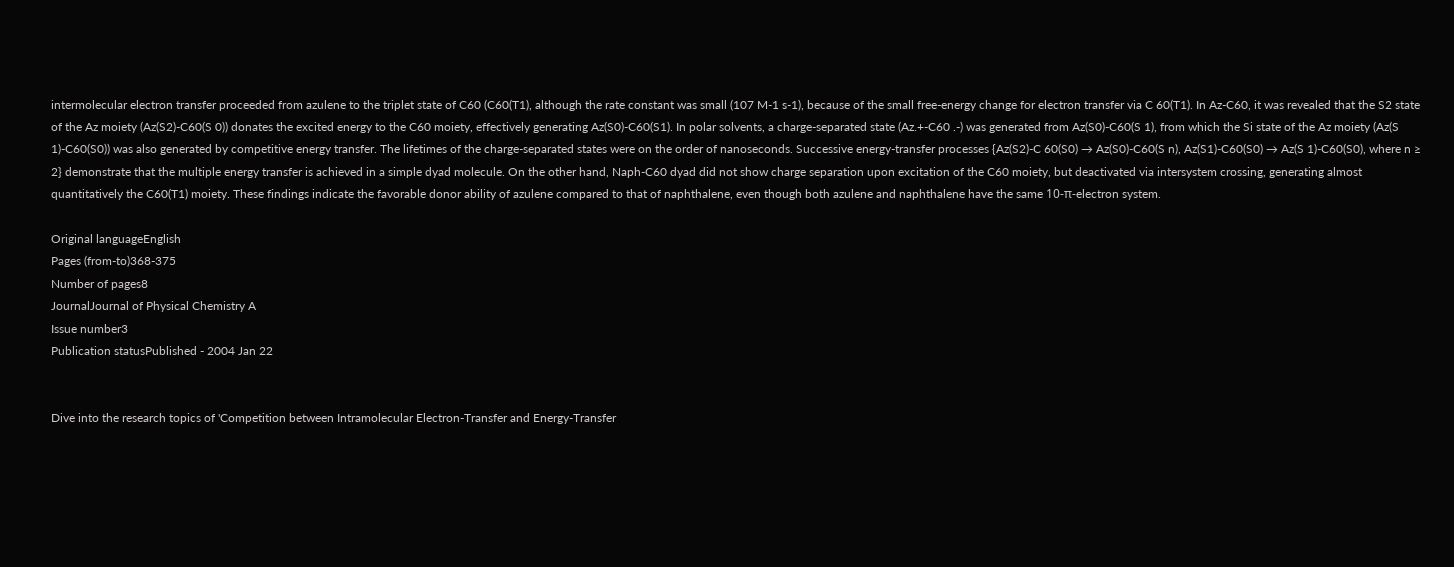intermolecular electron transfer proceeded from azulene to the triplet state of C60 (C60(T1), although the rate constant was small (107 M-1 s-1), because of the small free-energy change for electron transfer via C 60(T1). In Az-C60, it was revealed that the S2 state of the Az moiety (Az(S2)-C60(S 0)) donates the excited energy to the C60 moiety, effectively generating Az(S0)-C60(S1). In polar solvents, a charge-separated state (Az.+-C60 .-) was generated from Az(S0)-C60(S 1), from which the Si state of the Az moiety (Az(S 1)-C60(S0)) was also generated by competitive energy transfer. The lifetimes of the charge-separated states were on the order of nanoseconds. Successive energy-transfer processes {Az(S2)-C 60(S0) → Az(S0)-C60(S n), Az(S1)-C60(S0) → Az(S 1)-C60(S0), where n ≥ 2} demonstrate that the multiple energy transfer is achieved in a simple dyad molecule. On the other hand, Naph-C60 dyad did not show charge separation upon excitation of the C60 moiety, but deactivated via intersystem crossing, generating almost quantitatively the C60(T1) moiety. These findings indicate the favorable donor ability of azulene compared to that of naphthalene, even though both azulene and naphthalene have the same 10-π-electron system.

Original languageEnglish
Pages (from-to)368-375
Number of pages8
JournalJournal of Physical Chemistry A
Issue number3
Publication statusPublished - 2004 Jan 22


Dive into the research topics of 'Competition between Intramolecular Electron-Transfer and Energy-Transfer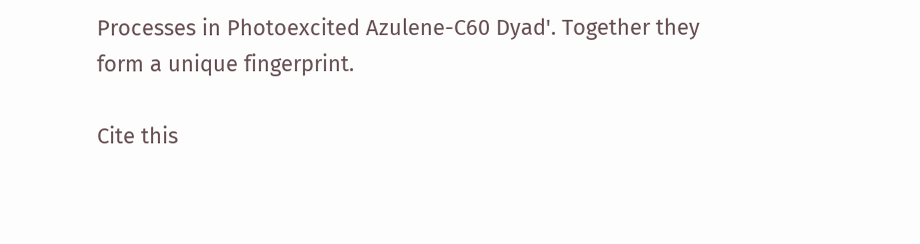Processes in Photoexcited Azulene-C60 Dyad'. Together they form a unique fingerprint.

Cite this